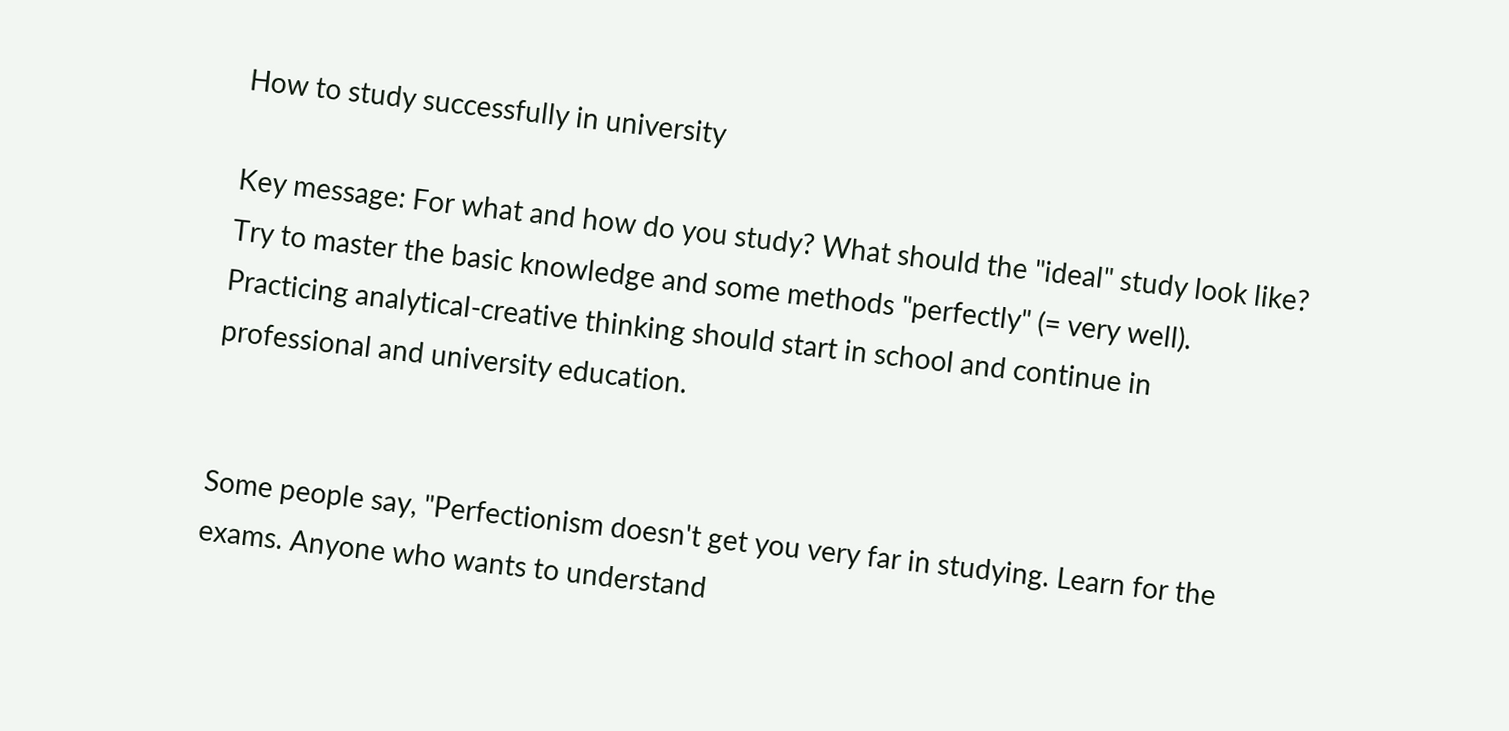How to study successfully in university

Key message: For what and how do you study? What should the "ideal" study look like? Try to master the basic knowledge and some methods "perfectly" (= very well). Practicing analytical-creative thinking should start in school and continue in professional and university education.


Some people say, "Perfectionism doesn't get you very far in studying. Learn for the exams. Anyone who wants to understand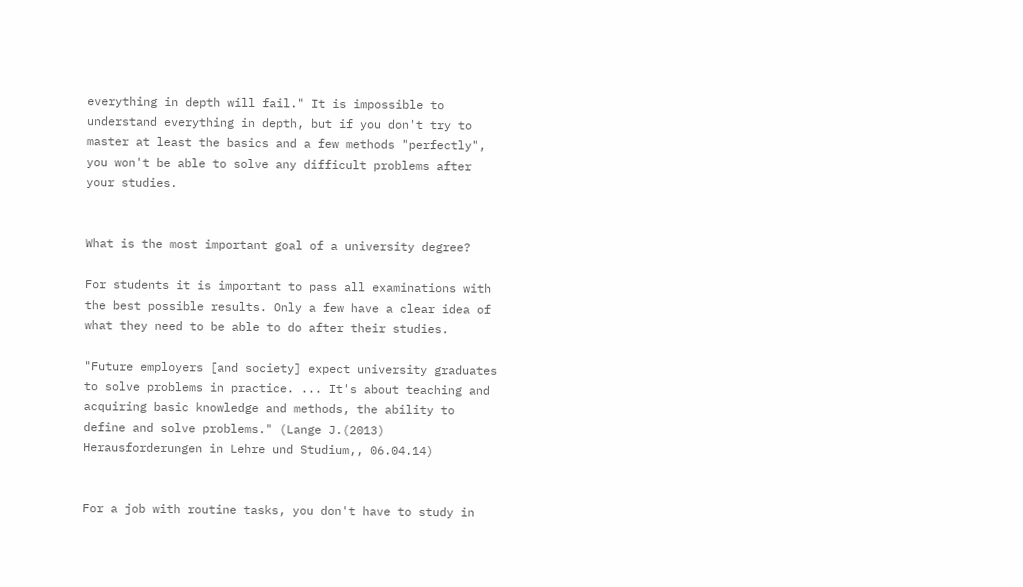everything in depth will fail." It is impossible to understand everything in depth, but if you don't try to master at least the basics and a few methods "perfectly", you won't be able to solve any difficult problems after your studies.


What is the most important goal of a university degree?

For students it is important to pass all examinations with the best possible results. Only a few have a clear idea of what they need to be able to do after their studies.

"Future employers [and society] expect university graduates to solve problems in practice. ... It's about teaching and acquiring basic knowledge and methods, the ability to define and solve problems." (Lange J.(2013) Herausforderungen in Lehre und Studium,, 06.04.14)


For a job with routine tasks, you don't have to study in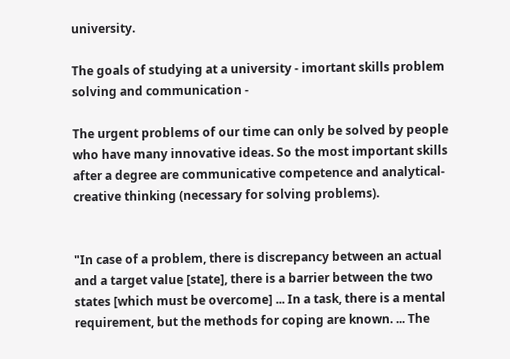university.

The goals of studying at a university - imortant skills problem solving and communication -

The urgent problems of our time can only be solved by people who have many innovative ideas. So the most important skills after a degree are communicative competence and analytical-creative thinking (necessary for solving problems).


"In case of a problem, there is discrepancy between an actual and a target value [state], there is a barrier between the two states [which must be overcome] ... In a task, there is a mental requirement, but the methods for coping are known. ... The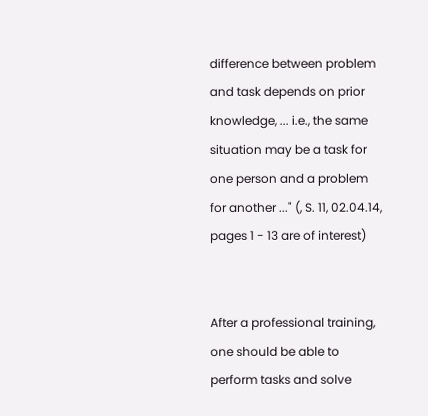difference between problem and task depends on prior knowledge, ... i.e., the same situation may be a task for one person and a problem for another ..." (, S. 11, 02.04.14, pages 1 - 13 are of interest)


After a professional training, one should be able to perform tasks and solve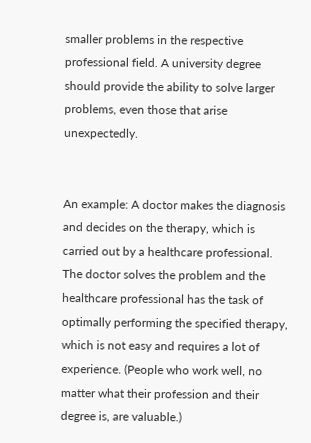smaller problems in the respective professional field. A university degree should provide the ability to solve larger problems, even those that arise unexpectedly.


An example: A doctor makes the diagnosis and decides on the therapy, which is carried out by a healthcare professional. The doctor solves the problem and the healthcare professional has the task of optimally performing the specified therapy, which is not easy and requires a lot of experience. (People who work well, no matter what their profession and their degree is, are valuable.)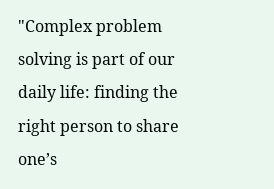"Complex problem solving is part of our daily life: finding the right person to share one’s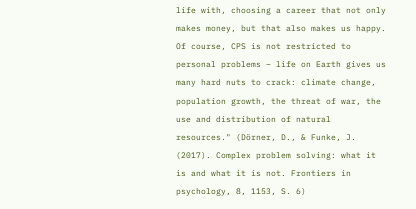life with, choosing a career that not only makes money, but that also makes us happy. Of course, CPS is not restricted to personal problems – life on Earth gives us many hard nuts to crack: climate change, population growth, the threat of war, the use and distribution of natural resources." (Dörner, D., & Funke, J. (2017). Complex problem solving: what it is and what it is not. Frontiers in psychology, 8, 1153, S. 6)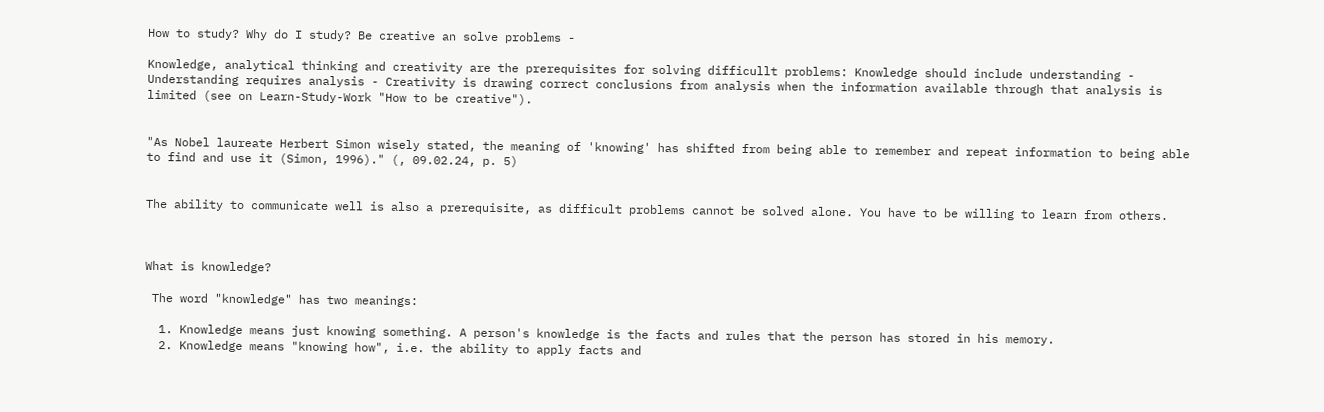How to study? Why do I study? Be creative an solve problems -

Knowledge, analytical thinking and creativity are the prerequisites for solving difficullt problems: Knowledge should include understanding - Understanding requires analysis - Creativity is drawing correct conclusions from analysis when the information available through that analysis is limited (see on Learn-Study-Work "How to be creative").


"As Nobel laureate Herbert Simon wisely stated, the meaning of 'knowing' has shifted from being able to remember and repeat information to being able to find and use it (Simon, 1996)." (, 09.02.24, p. 5)


The ability to communicate well is also a prerequisite, as difficult problems cannot be solved alone. You have to be willing to learn from others.



What is knowledge?

 The word "knowledge" has two meanings:

  1. Knowledge means just knowing something. A person's knowledge is the facts and rules that the person has stored in his memory.
  2. Knowledge means "knowing how", i.e. the ability to apply facts and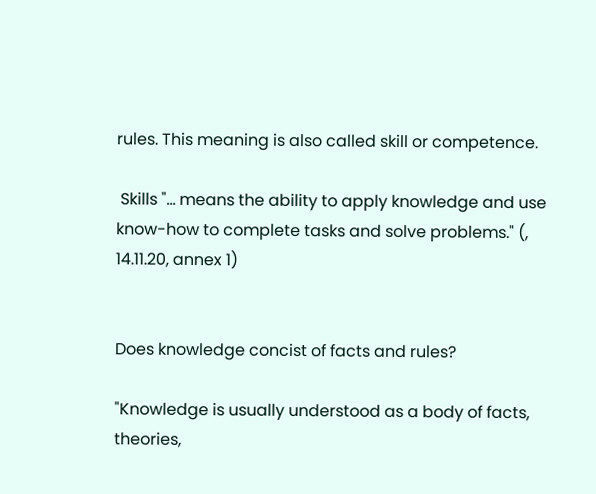rules. This meaning is also called skill or competence.

 Skills "... means the ability to apply knowledge and use know-how to complete tasks and solve problems." (, 14.11.20, annex 1)


Does knowledge concist of facts and rules?

"Knowledge is usually understood as a body of facts, theories,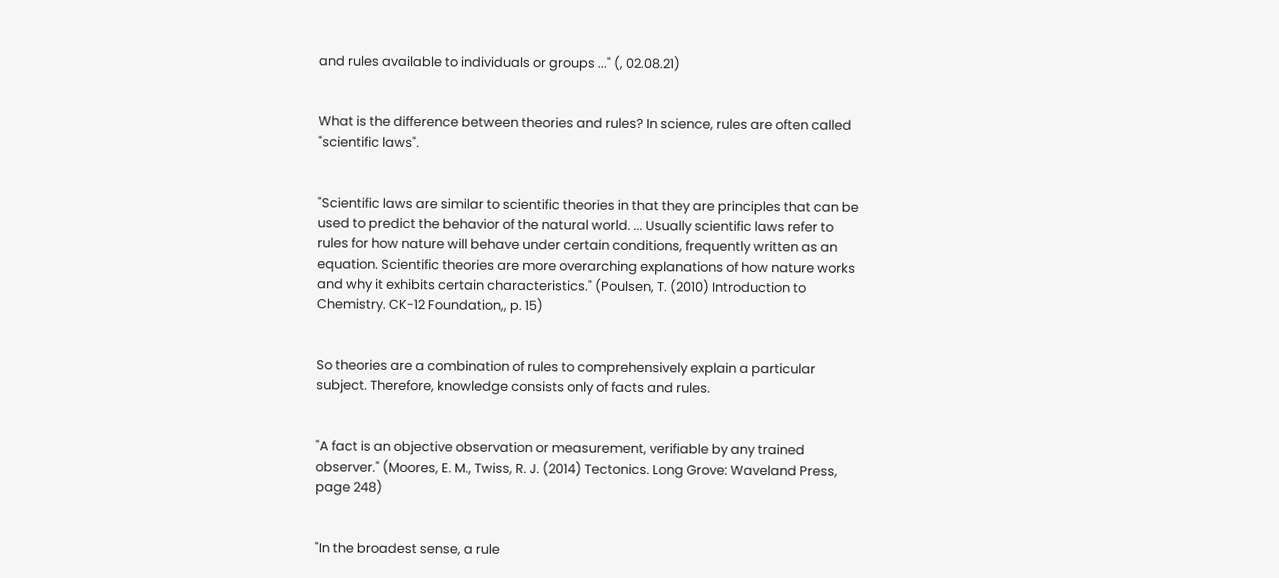and rules available to individuals or groups ..." (, 02.08.21)


What is the difference between theories and rules? In science, rules are often called "scientific laws".


"Scientific laws are similar to scientific theories in that they are principles that can be used to predict the behavior of the natural world. ... Usually scientific laws refer to rules for how nature will behave under certain conditions, frequently written as an equation. Scientific theories are more overarching explanations of how nature works and why it exhibits certain characteristics." (Poulsen, T. (2010) Introduction to Chemistry. CK-12 Foundation,, p. 15)


So theories are a combination of rules to comprehensively explain a particular subject. Therefore, knowledge consists only of facts and rules.


"A fact is an objective observation or measurement, verifiable by any trained observer." (Moores, E. M., Twiss, R. J. (2014) Tectonics. Long Grove: Waveland Press, page 248)


"In the broadest sense, a rule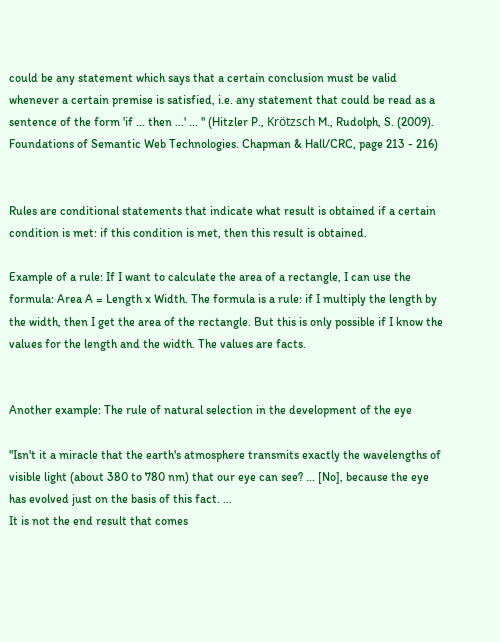could be any statement which says that a certain conclusion must be valid whenever a certain premise is satisfied, i.e. any statement that could be read as a sentence of the form 'if ... then ...' ... " (Hitzler P., Krötzsch M., Rudolph, S. (2009). Foundations of Semantic Web Technologies. Chapman & Hall/CRC, page 213 - 216)


Rules are conditional statements that indicate what result is obtained if a certain condition is met: if this condition is met, then this result is obtained.

Example of a rule: If I want to calculate the area of a rectangle, I can use the formula: Area A = Length x Width. The formula is a rule: if I multiply the length by the width, then I get the area of the rectangle. But this is only possible if I know the values for the length and the width. The values are facts.


Another example: The rule of natural selection in the development of the eye

"Isn't it a miracle that the earth's atmosphere transmits exactly the wavelengths of visible light (about 380 to 780 nm) that our eye can see? ... [No], because the eye has evolved just on the basis of this fact. ...
It is not the end result that comes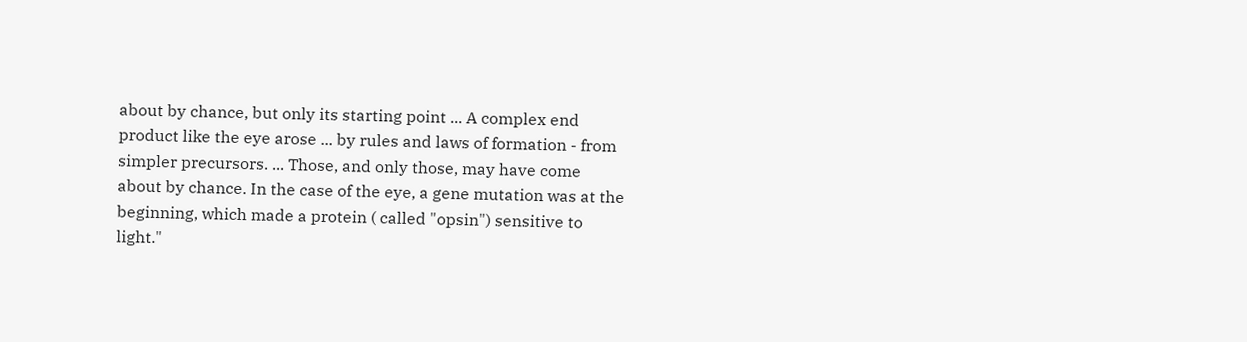about by chance, but only its starting point ... A complex end product like the eye arose ... by rules and laws of formation - from simpler precursors. ... Those, and only those, may have come about by chance. In the case of the eye, a gene mutation was at the beginning, which made a protein ( called "opsin") sensitive to light."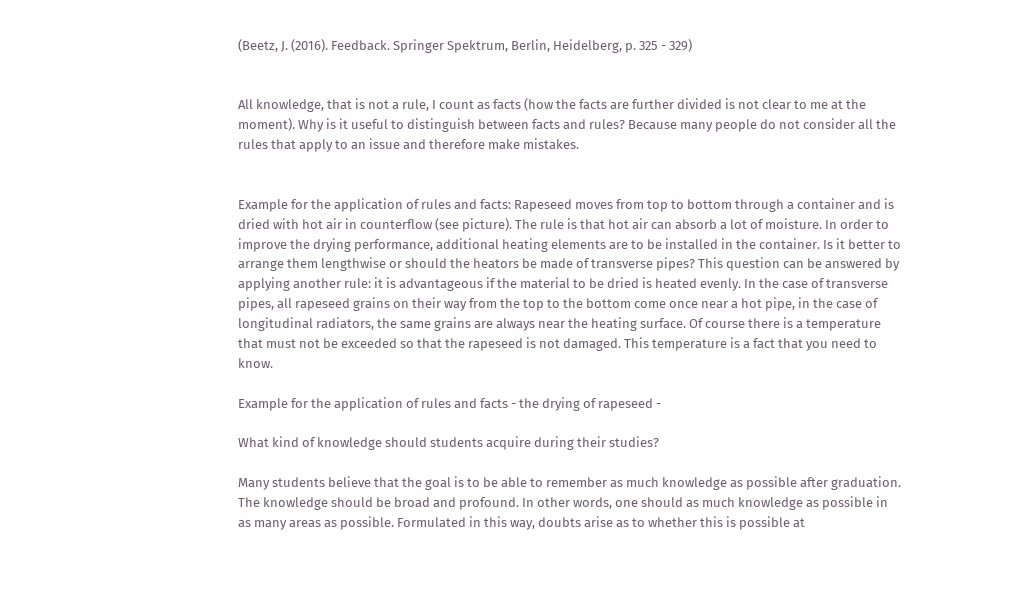(Beetz, J. (2016). Feedback. Springer Spektrum, Berlin, Heidelberg, p. 325 - 329)


All knowledge, that is not a rule, I count as facts (how the facts are further divided is not clear to me at the moment). Why is it useful to distinguish between facts and rules? Because many people do not consider all the rules that apply to an issue and therefore make mistakes.


Example for the application of rules and facts: Rapeseed moves from top to bottom through a container and is dried with hot air in counterflow (see picture). The rule is that hot air can absorb a lot of moisture. In order to improve the drying performance, additional heating elements are to be installed in the container. Is it better to arrange them lengthwise or should the heators be made of transverse pipes? This question can be answered by applying another rule: it is advantageous if the material to be dried is heated evenly. In the case of transverse pipes, all rapeseed grains on their way from the top to the bottom come once near a hot pipe, in the case of longitudinal radiators, the same grains are always near the heating surface. Of course there is a temperature that must not be exceeded so that the rapeseed is not damaged. This temperature is a fact that you need to know.

Example for the application of rules and facts - the drying of rapeseed -

What kind of knowledge should students acquire during their studies?

Many students believe that the goal is to be able to remember as much knowledge as possible after graduation. The knowledge should be broad and profound. In other words, one should as much knowledge as possible in as many areas as possible. Formulated in this way, doubts arise as to whether this is possible at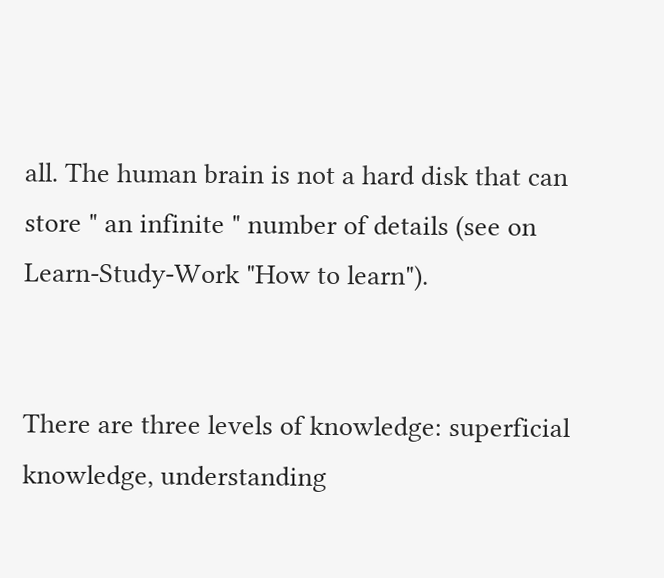all. The human brain is not a hard disk that can store " an infinite " number of details (see on Learn-Study-Work "How to learn").


There are three levels of knowledge: superficial knowledge, understanding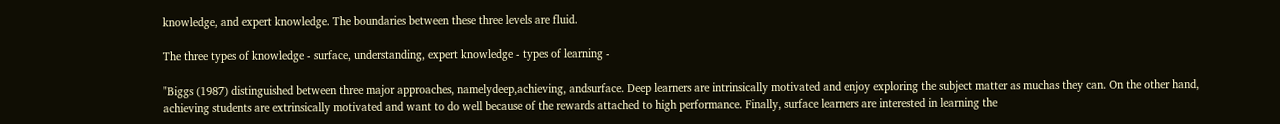knowledge, and expert knowledge. The boundaries between these three levels are fluid.

The three types of knowledge - surface, understanding, expert knowledge - types of learning -

"Biggs (1987) distinguished between three major approaches, namelydeep,achieving, andsurface. Deep learners are intrinsically motivated and enjoy exploring the subject matter as muchas they can. On the other hand, achieving students are extrinsically motivated and want to do well because of the rewards attached to high performance. Finally, surface learners are interested in learning the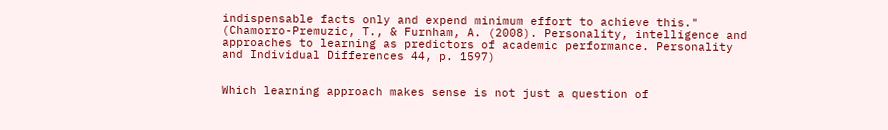indispensable facts only and expend minimum effort to achieve this." (Chamorro-Premuzic, T., & Furnham, A. (2008). Personality, intelligence and approaches to learning as predictors of academic performance. Personality and Individual Differences 44, p. 1597)


Which learning approach makes sense is not just a question of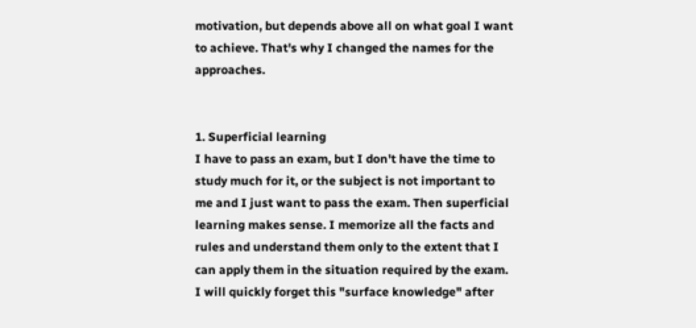motivation, but depends above all on what goal I want to achieve. That's why I changed the names for the approaches.


1. Superficial learning
I have to pass an exam, but I don't have the time to study much for it, or the subject is not important to me and I just want to pass the exam. Then superficial learning makes sense. I memorize all the facts and rules and understand them only to the extent that I can apply them in the situation required by the exam. I will quickly forget this "surface knowledge" after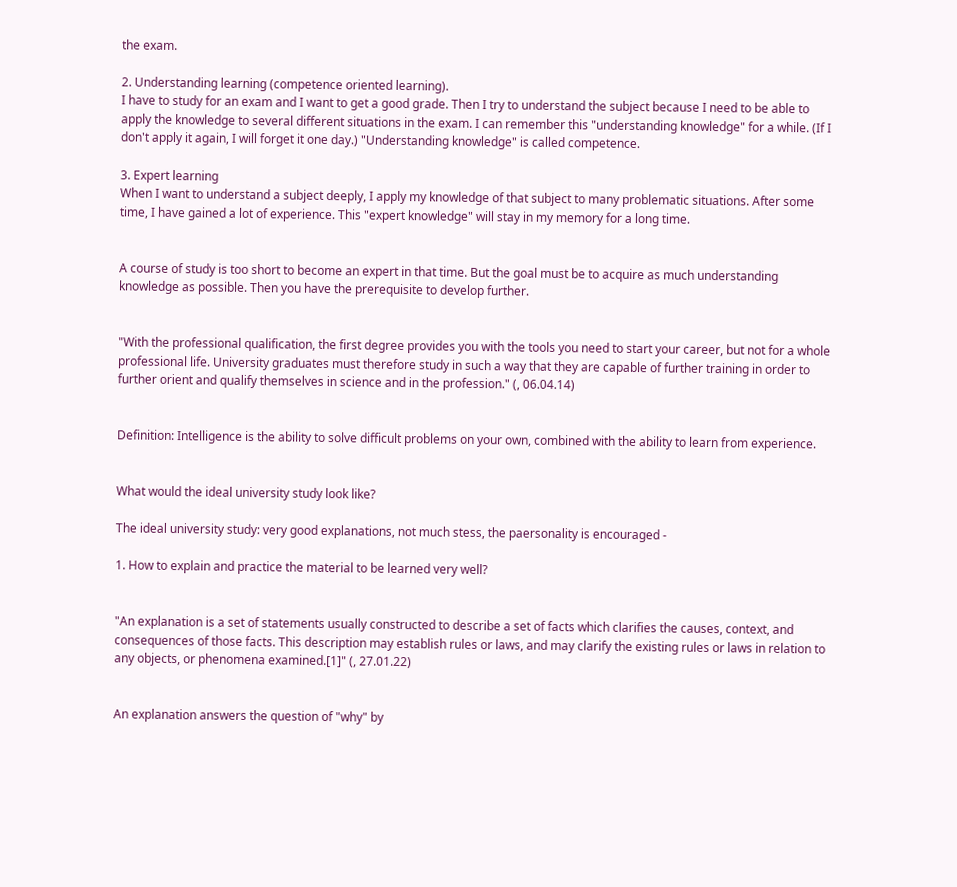the exam.

2. Understanding learning (competence oriented learning).
I have to study for an exam and I want to get a good grade. Then I try to understand the subject because I need to be able to apply the knowledge to several different situations in the exam. I can remember this "understanding knowledge" for a while. (If I don't apply it again, I will forget it one day.) "Understanding knowledge" is called competence.

3. Expert learning
When I want to understand a subject deeply, I apply my knowledge of that subject to many problematic situations. After some time, I have gained a lot of experience. This "expert knowledge" will stay in my memory for a long time.


A course of study is too short to become an expert in that time. But the goal must be to acquire as much understanding knowledge as possible. Then you have the prerequisite to develop further.


"With the professional qualification, the first degree provides you with the tools you need to start your career, but not for a whole professional life. University graduates must therefore study in such a way that they are capable of further training in order to further orient and qualify themselves in science and in the profession." (, 06.04.14)


Definition: Intelligence is the ability to solve difficult problems on your own, combined with the ability to learn from experience.


What would the ideal university study look like?

The ideal university study: very good explanations, not much stess, the paersonality is encouraged -

1. How to explain and practice the material to be learned very well?


"An explanation is a set of statements usually constructed to describe a set of facts which clarifies the causes, context, and consequences of those facts. This description may establish rules or laws, and may clarify the existing rules or laws in relation to any objects, or phenomena examined.[1]" (, 27.01.22)


An explanation answers the question of "why" by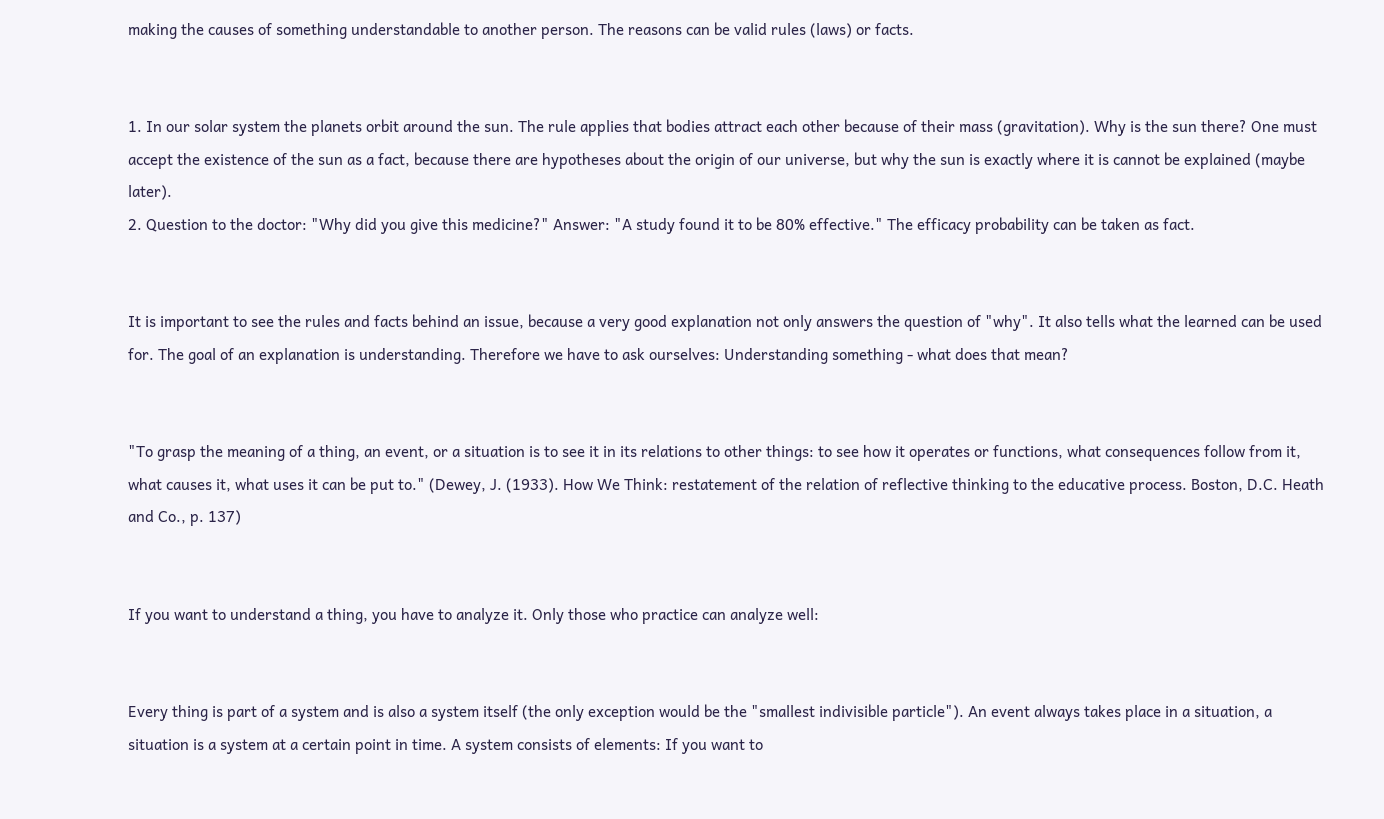making the causes of something understandable to another person. The reasons can be valid rules (laws) or facts.


1. In our solar system the planets orbit around the sun. The rule applies that bodies attract each other because of their mass (gravitation). Why is the sun there? One must accept the existence of the sun as a fact, because there are hypotheses about the origin of our universe, but why the sun is exactly where it is cannot be explained (maybe later).
2. Question to the doctor: "Why did you give this medicine?" Answer: "A study found it to be 80% effective." The efficacy probability can be taken as fact.


It is important to see the rules and facts behind an issue, because a very good explanation not only answers the question of "why". It also tells what the learned can be used for. The goal of an explanation is understanding. Therefore we have to ask ourselves: Understanding something - what does that mean?


"To grasp the meaning of a thing, an event, or a situation is to see it in its relations to other things: to see how it operates or functions, what consequences follow from it, what causes it, what uses it can be put to." (Dewey, J. (1933). How We Think: restatement of the relation of reflective thinking to the educative process. Boston, D.C. Heath and Co., p. 137)


If you want to understand a thing, you have to analyze it. Only those who practice can analyze well:


Every thing is part of a system and is also a system itself (the only exception would be the "smallest indivisible particle"). An event always takes place in a situation, a situation is a system at a certain point in time. A system consists of elements: If you want to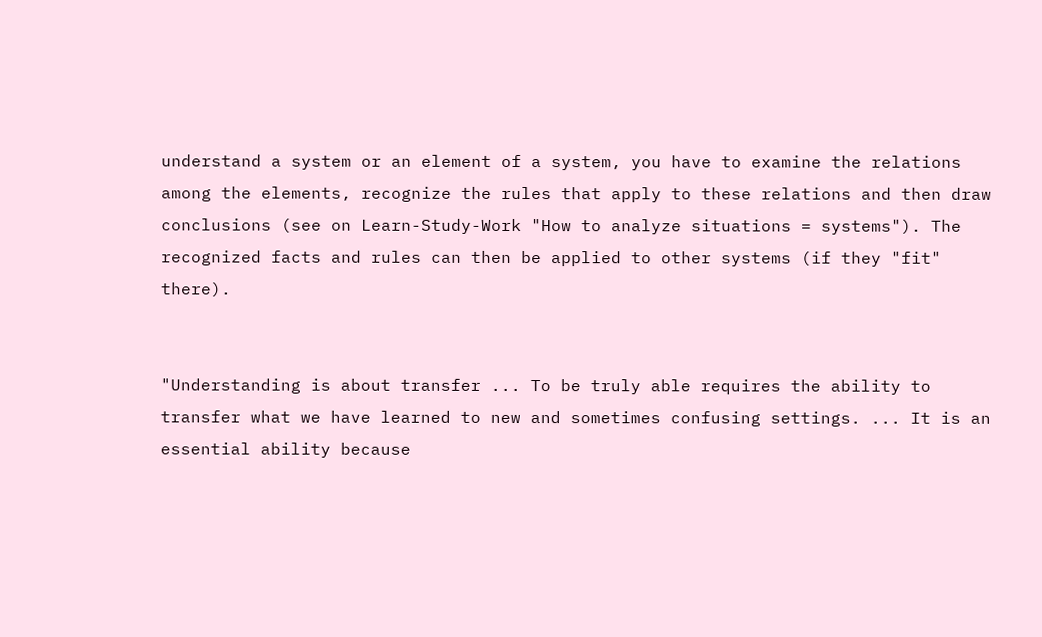understand a system or an element of a system, you have to examine the relations among the elements, recognize the rules that apply to these relations and then draw conclusions (see on Learn-Study-Work "How to analyze situations = systems"). The recognized facts and rules can then be applied to other systems (if they "fit" there).


"Understanding is about transfer ... To be truly able requires the ability to transfer what we have learned to new and sometimes confusing settings. ... It is an essential ability because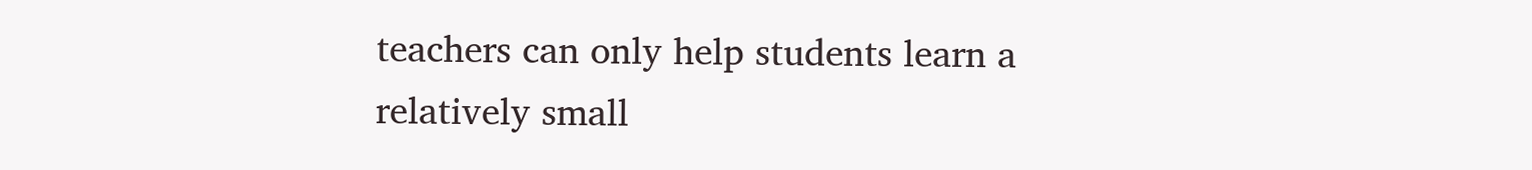teachers can only help students learn a relatively small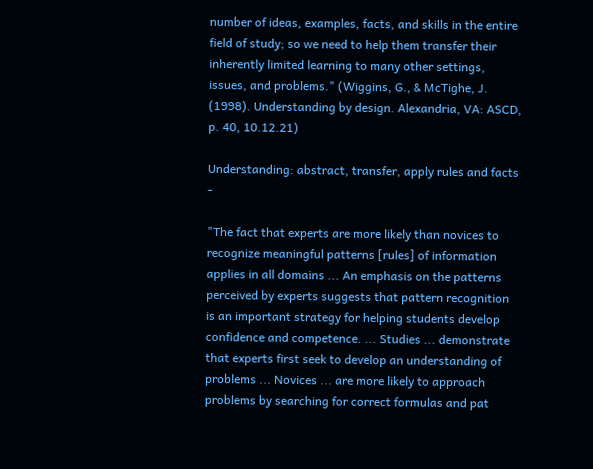number of ideas, examples, facts, and skills in the entire field of study; so we need to help them transfer their inherently limited learning to many other settings, issues, and problems." (Wiggins, G., & McTighe, J. (1998). Understanding by design. Alexandria, VA: ASCD, p. 40, 10.12.21)

Understanding: abstract, transfer, apply rules and facts -

"The fact that experts are more likely than novices to recognize meaningful patterns [rules] of information applies in all domains ... An emphasis on the patterns perceived by experts suggests that pattern recognition is an important strategy for helping students develop confidence and competence. ... Studies ... demonstrate that experts first seek to develop an understanding of problems ... Novices ... are more likely to approach problems by searching for correct formulas and pat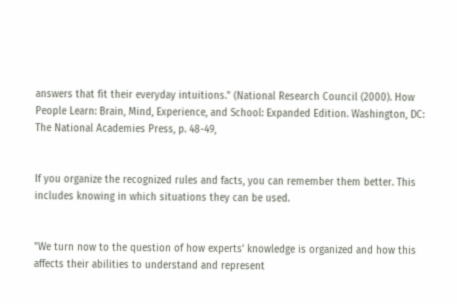answers that fit their everyday intuitions." (National Research Council (2000). How People Learn: Brain, Mind, Experience, and School: Expanded Edition. Washington, DC: The National Academies Press, p. 48-49,


If you organize the recognized rules and facts, you can remember them better. This includes knowing in which situations they can be used.


"We turn now to the question of how experts’ knowledge is organized and how this affects their abilities to understand and represent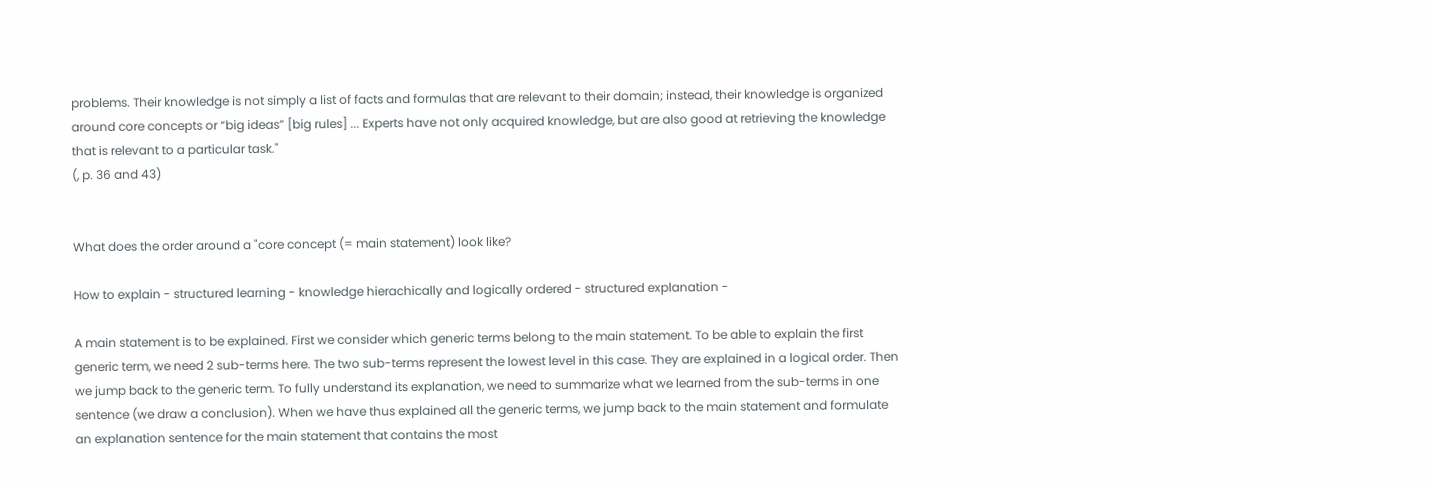problems. Their knowledge is not simply a list of facts and formulas that are relevant to their domain; instead, their knowledge is organized around core concepts or “big ideas” [big rules] ... Experts have not only acquired knowledge, but are also good at retrieving the knowledge that is relevant to a particular task."
(, p. 36 and 43)


What does the order around a "core concept (= main statement) look like?

How to explain - structured learning - knowledge hierachically and logically ordered - structured explanation -

A main statement is to be explained. First we consider which generic terms belong to the main statement. To be able to explain the first generic term, we need 2 sub-terms here. The two sub-terms represent the lowest level in this case. They are explained in a logical order. Then we jump back to the generic term. To fully understand its explanation, we need to summarize what we learned from the sub-terms in one sentence (we draw a conclusion). When we have thus explained all the generic terms, we jump back to the main statement and formulate an explanation sentence for the main statement that contains the most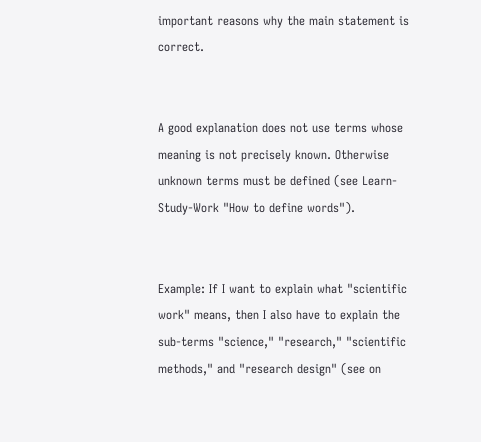important reasons why the main statement is correct.


A good explanation does not use terms whose meaning is not precisely known. Otherwise unknown terms must be defined (see Learn-Study-Work "How to define words").


Example: If I want to explain what "scientific work" means, then I also have to explain the sub-terms "science," "research," "scientific methods," and "research design" (see on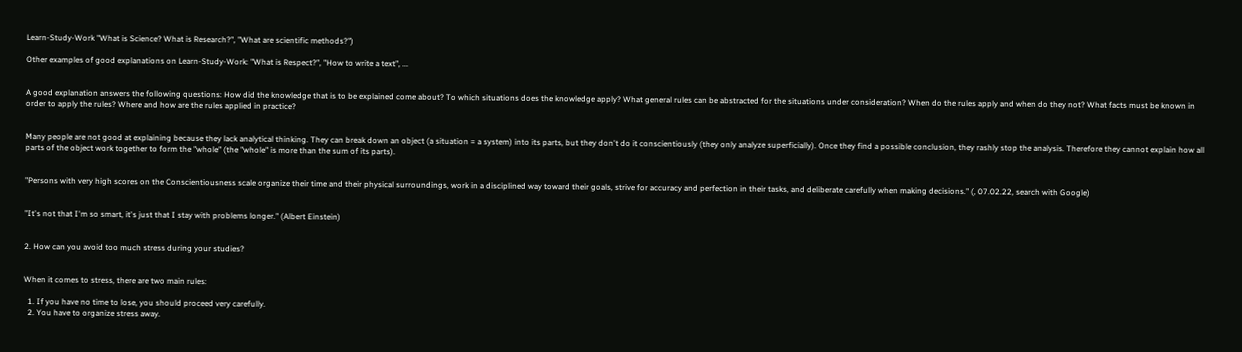Learn-Study-Work "What is Science? What is Research?", "What are scientific methods?")

Other examples of good explanations on Learn-Study-Work: "What is Respect?", "How to write a text", ...


A good explanation answers the following questions: How did the knowledge that is to be explained come about? To which situations does the knowledge apply? What general rules can be abstracted for the situations under consideration? When do the rules apply and when do they not? What facts must be known in order to apply the rules? Where and how are the rules applied in practice?


Many people are not good at explaining because they lack analytical thinking. They can break down an object (a situation = a system) into its parts, but they don't do it conscientiously (they only analyze superficially). Once they find a possible conclusion, they rashly stop the analysis. Therefore they cannot explain how all parts of the object work together to form the "whole" (the "whole" is more than the sum of its parts).


"Persons with very high scores on the Conscientiousness scale organize their time and their physical surroundings, work in a disciplined way toward their goals, strive for accuracy and perfection in their tasks, and deliberate carefully when making decisions." (, 07.02.22, search with Google)


"It's not that I'm so smart, it's just that I stay with problems longer." (Albert Einstein)


2. How can you avoid too much stress during your studies?


When it comes to stress, there are two main rules:

  1. If you have no time to lose, you should proceed very carefully.
  2. You have to organize stress away.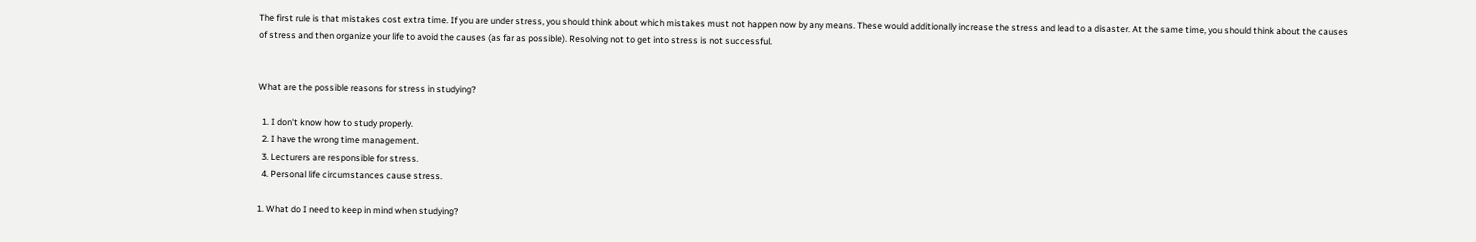The first rule is that mistakes cost extra time. If you are under stress, you should think about which mistakes must not happen now by any means. These would additionally increase the stress and lead to a disaster. At the same time, you should think about the causes of stress and then organize your life to avoid the causes (as far as possible). Resolving not to get into stress is not successful.


What are the possible reasons for stress in studying?

  1. I don't know how to study properly.
  2. I have the wrong time management.
  3. Lecturers are responsible for stress.
  4. Personal life circumstances cause stress.

1. What do I need to keep in mind when studying?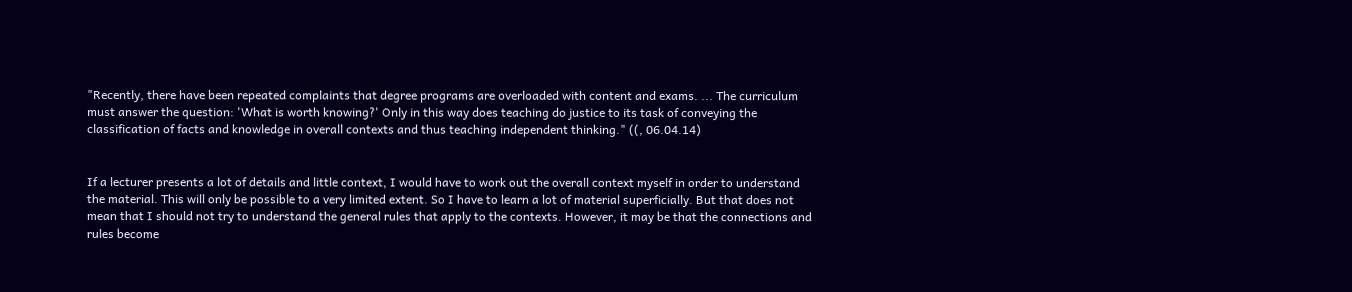"Recently, there have been repeated complaints that degree programs are overloaded with content and exams. ... The curriculum must answer the question: 'What is worth knowing?' Only in this way does teaching do justice to its task of conveying the classification of facts and knowledge in overall contexts and thus teaching independent thinking." ((, 06.04.14)


If a lecturer presents a lot of details and little context, I would have to work out the overall context myself in order to understand the material. This will only be possible to a very limited extent. So I have to learn a lot of material superficially. But that does not mean that I should not try to understand the general rules that apply to the contexts. However, it may be that the connections and rules become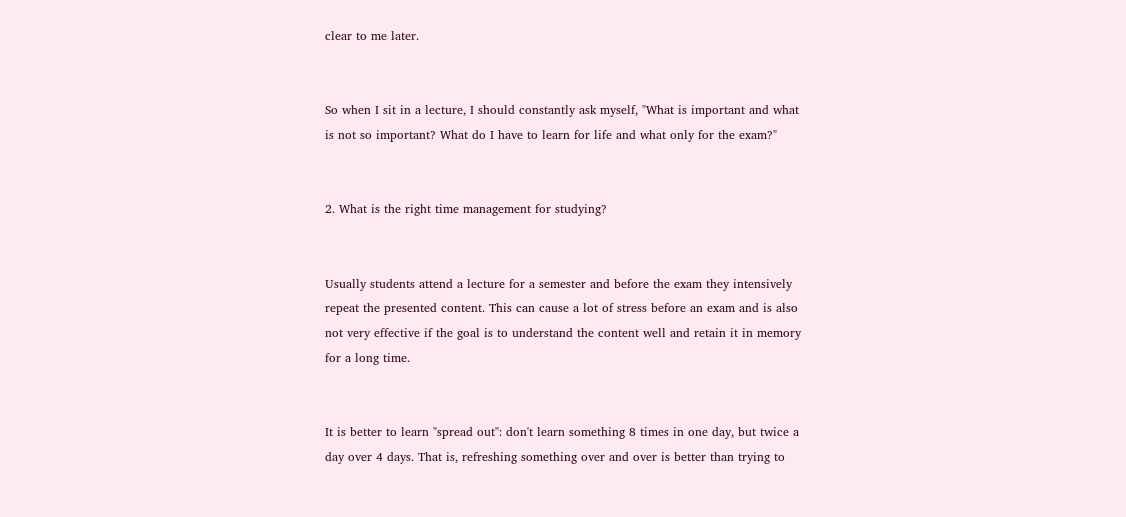clear to me later.


So when I sit in a lecture, I should constantly ask myself, "What is important and what is not so important? What do I have to learn for life and what only for the exam?"


2. What is the right time management for studying?


Usually students attend a lecture for a semester and before the exam they intensively repeat the presented content. This can cause a lot of stress before an exam and is also not very effective if the goal is to understand the content well and retain it in memory for a long time.


It is better to learn "spread out": don't learn something 8 times in one day, but twice a day over 4 days. That is, refreshing something over and over is better than trying to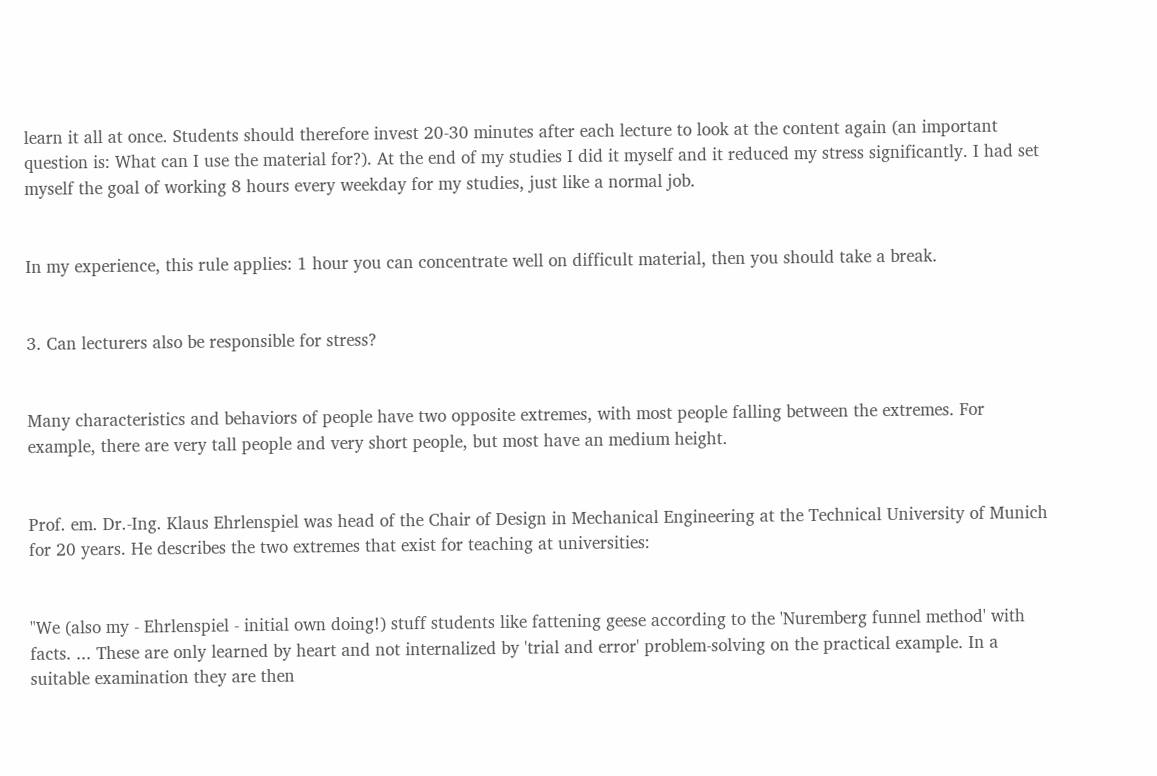learn it all at once. Students should therefore invest 20-30 minutes after each lecture to look at the content again (an important question is: What can I use the material for?). At the end of my studies I did it myself and it reduced my stress significantly. I had set myself the goal of working 8 hours every weekday for my studies, just like a normal job.


In my experience, this rule applies: 1 hour you can concentrate well on difficult material, then you should take a break.


3. Can lecturers also be responsible for stress?


Many characteristics and behaviors of people have two opposite extremes, with most people falling between the extremes. For example, there are very tall people and very short people, but most have an medium height.


Prof. em. Dr.-Ing. Klaus Ehrlenspiel was head of the Chair of Design in Mechanical Engineering at the Technical University of Munich for 20 years. He describes the two extremes that exist for teaching at universities:


"We (also my - Ehrlenspiel - initial own doing!) stuff students like fattening geese according to the 'Nuremberg funnel method' with facts. ... These are only learned by heart and not internalized by 'trial and error' problem-solving on the practical example. In a suitable examination they are then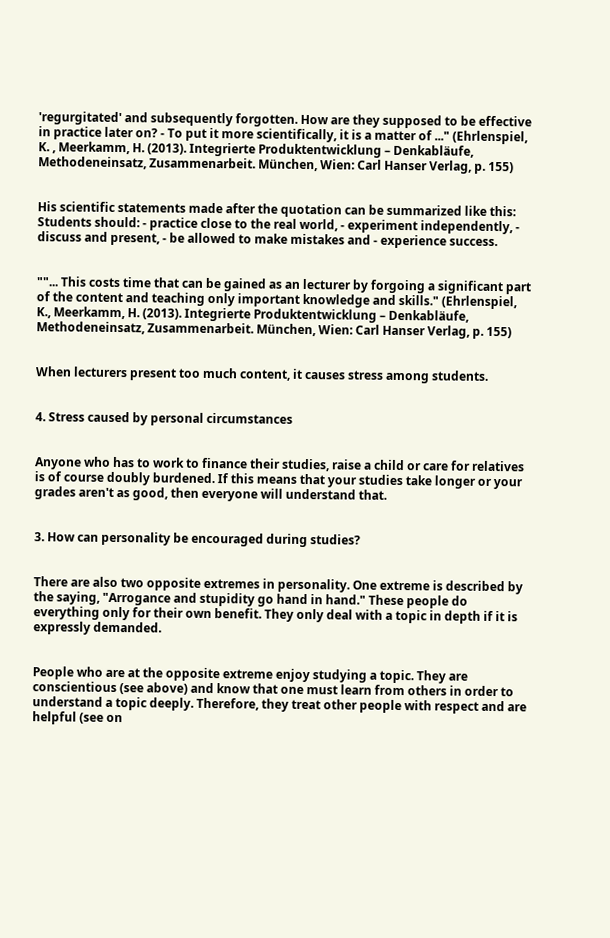'regurgitated' and subsequently forgotten. How are they supposed to be effective in practice later on? - To put it more scientifically, it is a matter of ..." (Ehrlenspiel, K. , Meerkamm, H. (2013). Integrierte Produktentwicklung – Denkabläufe, Methodeneinsatz, Zusammenarbeit. München, Wien: Carl Hanser Verlag, p. 155)


His scientific statements made after the quotation can be summarized like this: Students should: - practice close to the real world, - experiment independently, - discuss and present, - be allowed to make mistakes and - experience success.


""... This costs time that can be gained as an lecturer by forgoing a significant part of the content and teaching only important knowledge and skills." (Ehrlenspiel, K., Meerkamm, H. (2013). Integrierte Produktentwicklung – Denkabläufe, Methodeneinsatz, Zusammenarbeit. München, Wien: Carl Hanser Verlag, p. 155)


When lecturers present too much content, it causes stress among students.


4. Stress caused by personal circumstances


Anyone who has to work to finance their studies, raise a child or care for relatives is of course doubly burdened. If this means that your studies take longer or your grades aren't as good, then everyone will understand that.


3. How can personality be encouraged during studies?


There are also two opposite extremes in personality. One extreme is described by the saying, "Arrogance and stupidity go hand in hand." These people do everything only for their own benefit. They only deal with a topic in depth if it is expressly demanded.


People who are at the opposite extreme enjoy studying a topic. They are conscientious (see above) and know that one must learn from others in order to understand a topic deeply. Therefore, they treat other people with respect and are helpful (see on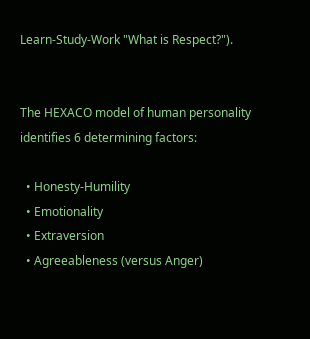Learn-Study-Work "What is Respect?").


The HEXACO model of human personality identifies 6 determining factors:

  • Honesty-Humility
  • Emotionality
  • Extraversion
  • Agreeableness (versus Anger)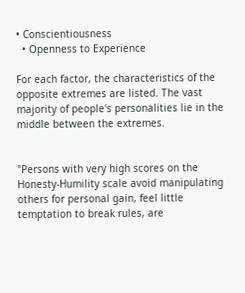• Conscientiousness
  • Openness to Experience

For each factor, the characteristics of the opposite extremes are listed. The vast majority of people's personalities lie in the middle between the extremes.


"Persons with very high scores on the Honesty-Humility scale avoid manipulating others for personal gain, feel little temptation to break rules, are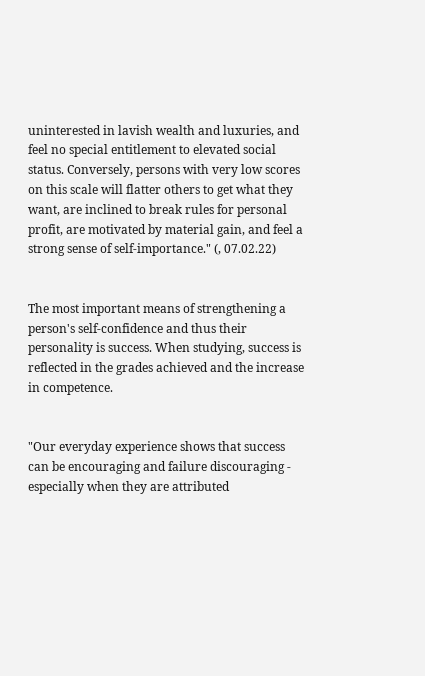uninterested in lavish wealth and luxuries, and feel no special entitlement to elevated social status. Conversely, persons with very low scores on this scale will flatter others to get what they want, are inclined to break rules for personal profit, are motivated by material gain, and feel a strong sense of self-importance." (, 07.02.22)


The most important means of strengthening a person's self-confidence and thus their personality is success. When studying, success is reflected in the grades achieved and the increase in competence.


"Our everyday experience shows that success can be encouraging and failure discouraging - especially when they are attributed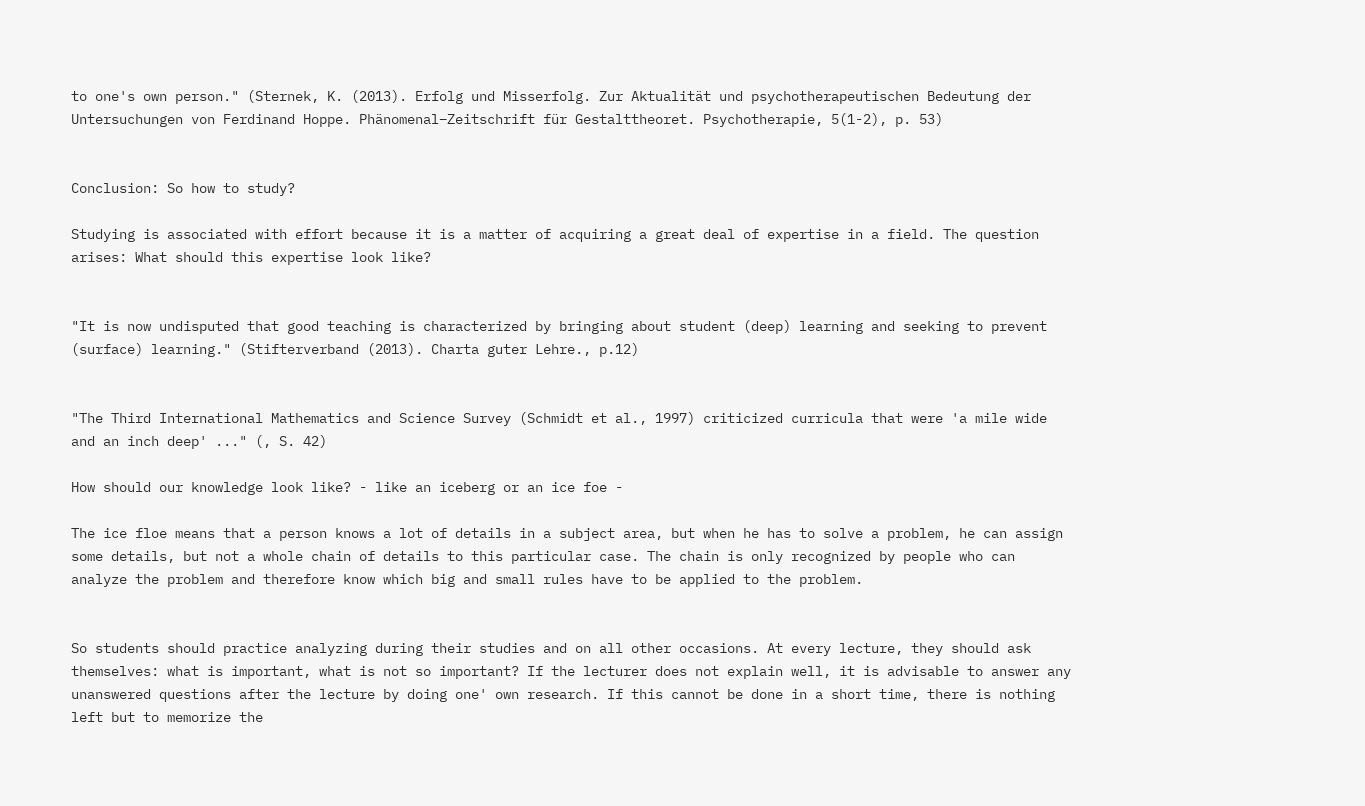to one's own person." (Sternek, K. (2013). Erfolg und Misserfolg. Zur Aktualität und psychotherapeutischen Bedeutung der Untersuchungen von Ferdinand Hoppe. Phänomenal–Zeitschrift für Gestalttheoret. Psychotherapie, 5(1-2), p. 53)


Conclusion: So how to study?

Studying is associated with effort because it is a matter of acquiring a great deal of expertise in a field. The question arises: What should this expertise look like?


"It is now undisputed that good teaching is characterized by bringing about student (deep) learning and seeking to prevent (surface) learning." (Stifterverband (2013). Charta guter Lehre., p.12)


"The Third International Mathematics and Science Survey (Schmidt et al., 1997) criticized curricula that were 'a mile wide and an inch deep' ..." (, S. 42)

How should our knowledge look like? - like an iceberg or an ice foe -

The ice floe means that a person knows a lot of details in a subject area, but when he has to solve a problem, he can assign some details, but not a whole chain of details to this particular case. The chain is only recognized by people who can analyze the problem and therefore know which big and small rules have to be applied to the problem.


So students should practice analyzing during their studies and on all other occasions. At every lecture, they should ask themselves: what is important, what is not so important? If the lecturer does not explain well, it is advisable to answer any unanswered questions after the lecture by doing one' own research. If this cannot be done in a short time, there is nothing left but to memorize the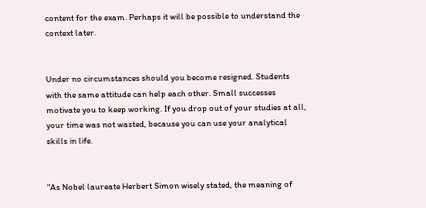content for the exam. Perhaps it will be possible to understand the context later.


Under no circumstances should you become resigned. Students with the same attitude can help each other. Small successes motivate you to keep working. If you drop out of your studies at all, your time was not wasted, because you can use your analytical skills in life.


"As Nobel laureate Herbert Simon wisely stated, the meaning of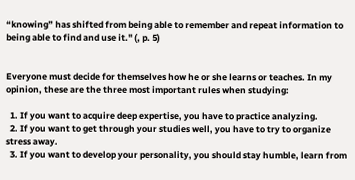“knowing” has shifted from being able to remember and repeat information to being able to find and use it." (, p. 5)


Everyone must decide for themselves how he or she learns or teaches. In my opinion, these are the three most important rules when studying:

  1. If you want to acquire deep expertise, you have to practice analyzing.
  2. If you want to get through your studies well, you have to try to organize stress away.
  3. If you want to develop your personality, you should stay humble, learn from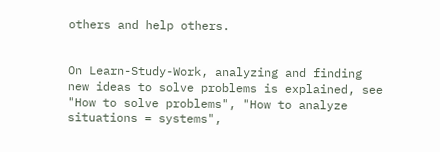others and help others.


On Learn-Study-Work, analyzing and finding new ideas to solve problems is explained, see "How to solve problems", "How to analyze situations = systems",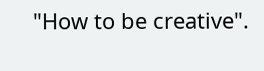"How to be creative".